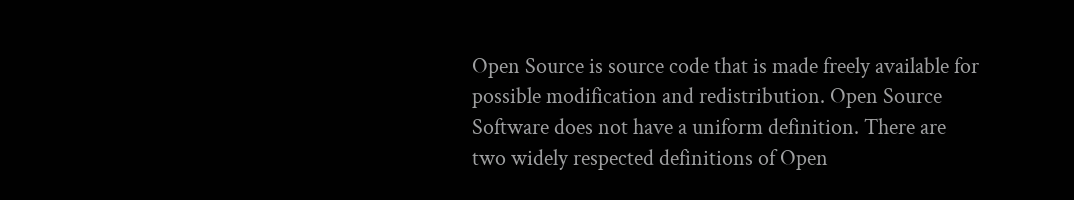Open Source is source code that is made freely available for possible modification and redistribution. Open Source Software does not have a uniform definition. There are two widely respected definitions of Open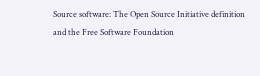Source software: The Open Source Initiative definition and the Free Software Foundation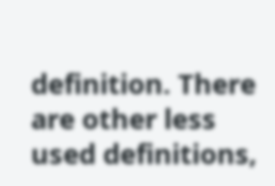definition. There are other less used definitions,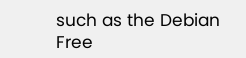such as the Debian Free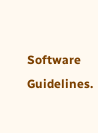Software Guidelines.